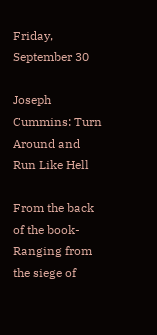Friday, September 30

Joseph Cummins: Turn Around and Run Like Hell

From the back of the book-
Ranging from the siege of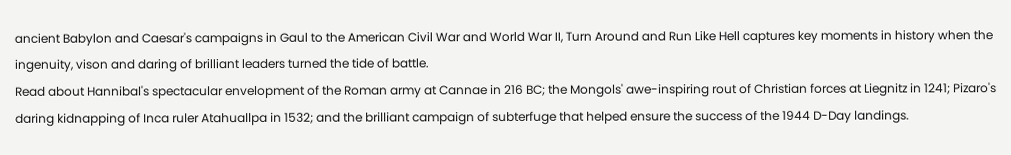ancient Babylon and Caesar's campaigns in Gaul to the American Civil War and World War II, Turn Around and Run Like Hell captures key moments in history when the ingenuity, vison and daring of brilliant leaders turned the tide of battle.
Read about Hannibal's spectacular envelopment of the Roman army at Cannae in 216 BC; the Mongols' awe-inspiring rout of Christian forces at Liegnitz in 1241; Pizaro's daring kidnapping of Inca ruler Atahuallpa in 1532; and the brilliant campaign of subterfuge that helped ensure the success of the 1944 D-Day landings.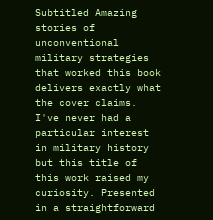Subtitled Amazing stories of unconventional military strategies that worked this book delivers exactly what the cover claims.
I've never had a particular interest in military history but this title of this work raised my curiosity. Presented in a straightforward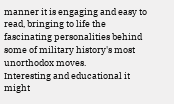manner it is engaging and easy to read, bringing to life the fascinating personalities behind some of military history's most unorthodox moves.
Interesting and educational it might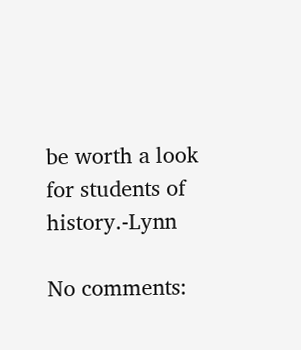be worth a look for students of history.-Lynn

No comments: